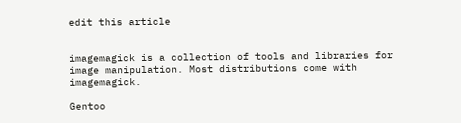edit this article


imagemagick is a collection of tools and libraries for image manipulation. Most distributions come with imagemagick.

Gentoo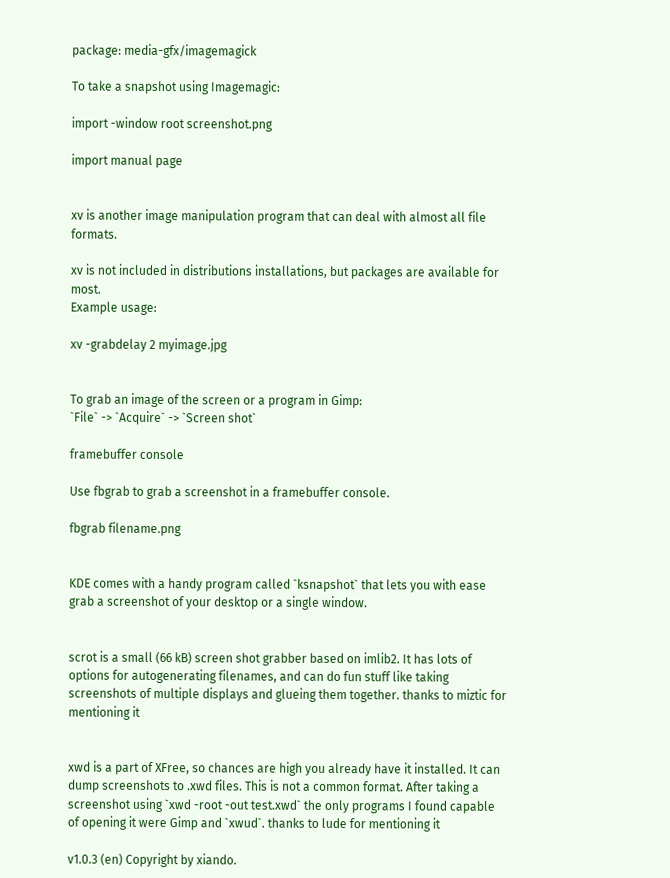package: media-gfx/imagemagick

To take a snapshot using Imagemagic:

import -window root screenshot.png

import manual page


xv is another image manipulation program that can deal with almost all file formats.

xv is not included in distributions installations, but packages are available for most.
Example usage:

xv -grabdelay 2 myimage.jpg


To grab an image of the screen or a program in Gimp:
`File` -> `Acquire` -> `Screen shot`

framebuffer console

Use fbgrab to grab a screenshot in a framebuffer console.

fbgrab filename.png


KDE comes with a handy program called `ksnapshot` that lets you with ease grab a screenshot of your desktop or a single window.


scrot is a small (66 kB) screen shot grabber based on imlib2. It has lots of options for autogenerating filenames, and can do fun stuff like taking screenshots of multiple displays and glueing them together. thanks to miztic for mentioning it


xwd is a part of XFree, so chances are high you already have it installed. It can dump screenshots to .xwd files. This is not a common format. After taking a screenshot using `xwd -root -out test.xwd` the only programs I found capable of opening it were Gimp and `xwud`. thanks to lude for mentioning it

v1.0.3 (en) Copyright by xiando.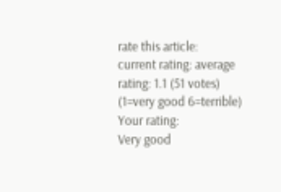rate this article:
current rating: average rating: 1.1 (51 votes) (1=very good 6=terrible)
Your rating:
Very good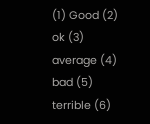(1) Good (2) ok (3) average (4) bad (5) terrible (6)